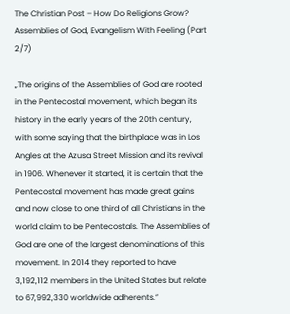The Christian Post – How Do Religions Grow? Assemblies of God, Evangelism With Feeling (Part 2/7)

„The origins of the Assemblies of God are rooted in the Pentecostal movement, which began its history in the early years of the 20th century, with some saying that the birthplace was in Los Angles at the Azusa Street Mission and its revival in 1906. Whenever it started, it is certain that the Pentecostal movement has made great gains and now close to one third of all Christians in the world claim to be Pentecostals. The Assemblies of God are one of the largest denominations of this movement. In 2014 they reported to have 3,192,112 members in the United States but relate to 67,992,330 worldwide adherents.”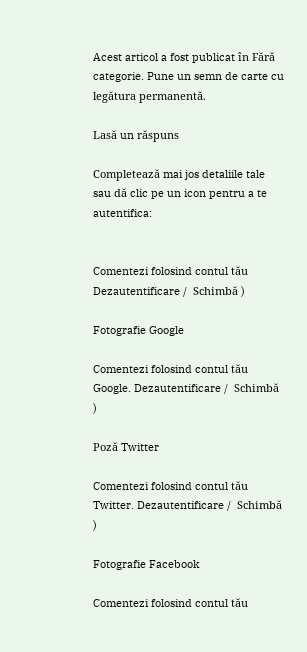Acest articol a fost publicat în Fără categorie. Pune un semn de carte cu legătura permanentă.

Lasă un răspuns

Completează mai jos detaliile tale sau dă clic pe un icon pentru a te autentifica:


Comentezi folosind contul tău Dezautentificare /  Schimbă )

Fotografie Google

Comentezi folosind contul tău Google. Dezautentificare /  Schimbă )

Poză Twitter

Comentezi folosind contul tău Twitter. Dezautentificare /  Schimbă )

Fotografie Facebook

Comentezi folosind contul tău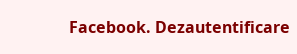Facebook. Dezautentificare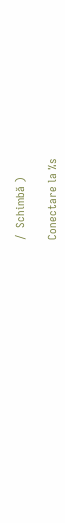/  Schimbă )

Conectare la %s